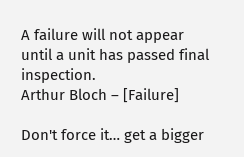A failure will not appear until a unit has passed final inspection.
Arthur Bloch – [Failure]

Don't force it… get a bigger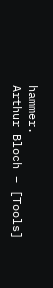hammer.
Arthur Bloch – [Tools]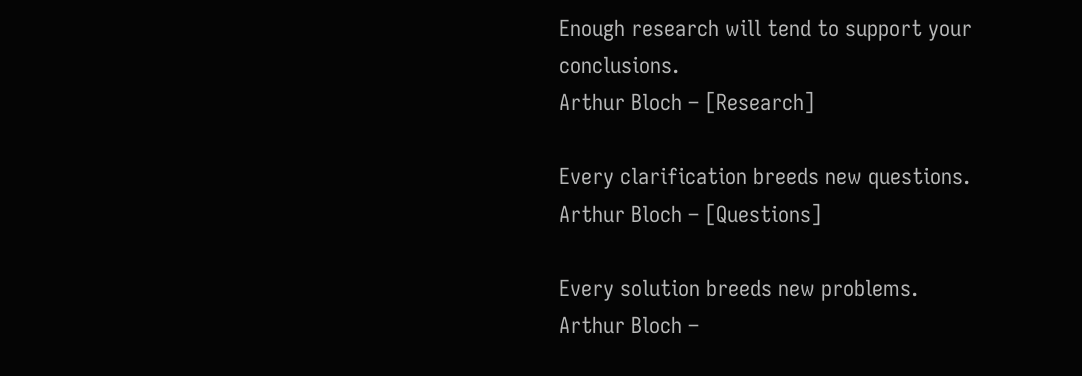Enough research will tend to support your conclusions.
Arthur Bloch – [Research]

Every clarification breeds new questions.
Arthur Bloch – [Questions]

Every solution breeds new problems.
Arthur Bloch –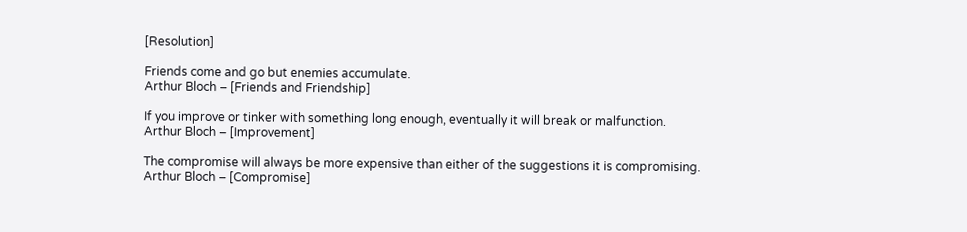[Resolution]

Friends come and go but enemies accumulate.
Arthur Bloch – [Friends and Friendship]

If you improve or tinker with something long enough, eventually it will break or malfunction.
Arthur Bloch – [Improvement]

The compromise will always be more expensive than either of the suggestions it is compromising.
Arthur Bloch – [Compromise]